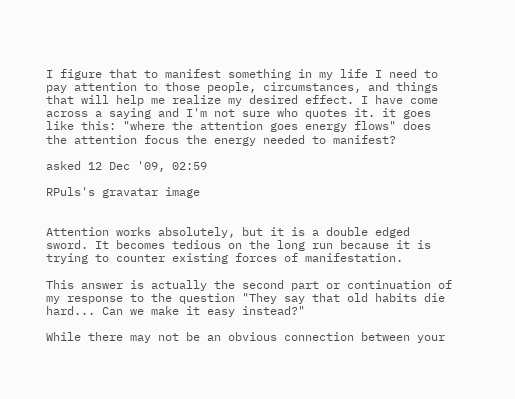I figure that to manifest something in my life I need to pay attention to those people, circumstances, and things that will help me realize my desired effect. I have come across a saying and I'm not sure who quotes it. it goes like this: "where the attention goes energy flows" does the attention focus the energy needed to manifest?

asked 12 Dec '09, 02:59

RPuls's gravatar image


Attention works absolutely, but it is a double edged sword. It becomes tedious on the long run because it is trying to counter existing forces of manifestation.

This answer is actually the second part or continuation of my response to the question "They say that old habits die hard... Can we make it easy instead?"

While there may not be an obvious connection between your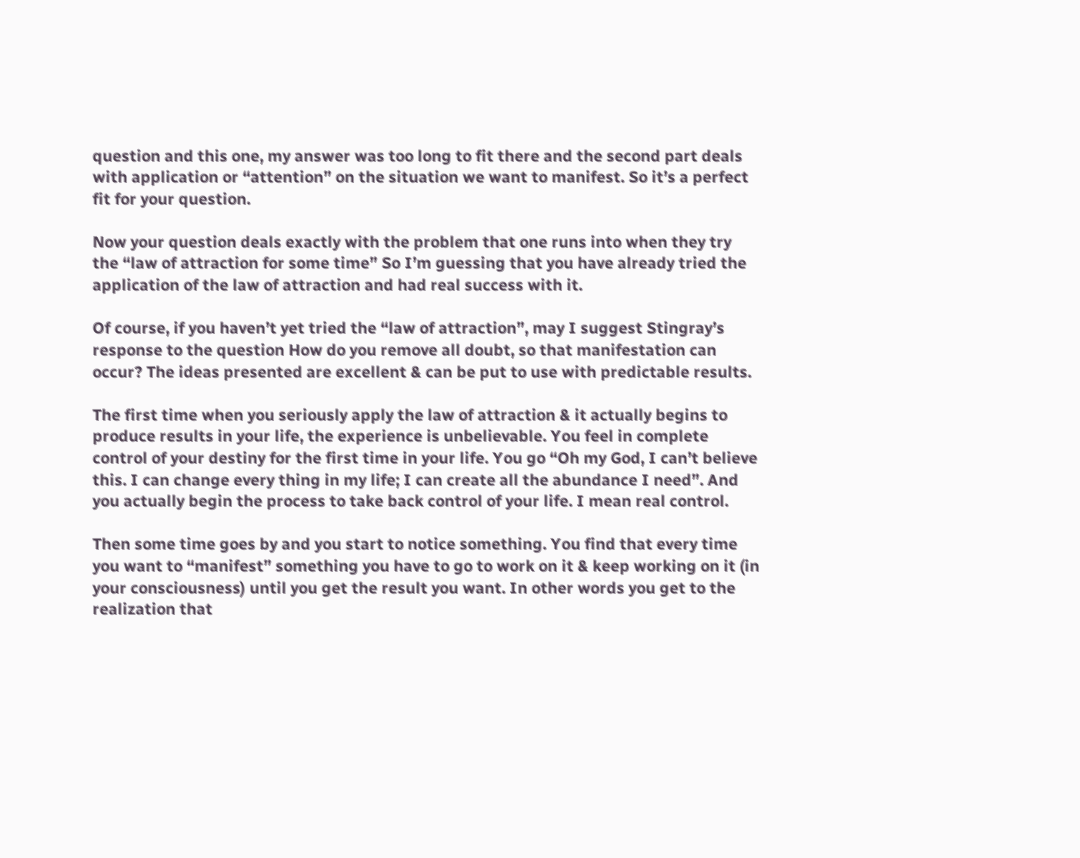question and this one, my answer was too long to fit there and the second part deals with application or “attention” on the situation we want to manifest. So it’s a perfect fit for your question.

Now your question deals exactly with the problem that one runs into when they try the “law of attraction for some time” So I’m guessing that you have already tried the application of the law of attraction and had real success with it.

Of course, if you haven’t yet tried the “law of attraction”, may I suggest Stingray’s response to the question How do you remove all doubt, so that manifestation can occur? The ideas presented are excellent & can be put to use with predictable results.

The first time when you seriously apply the law of attraction & it actually begins to produce results in your life, the experience is unbelievable. You feel in complete control of your destiny for the first time in your life. You go “Oh my God, I can’t believe this. I can change every thing in my life; I can create all the abundance I need”. And you actually begin the process to take back control of your life. I mean real control.

Then some time goes by and you start to notice something. You find that every time you want to “manifest” something you have to go to work on it & keep working on it (in your consciousness) until you get the result you want. In other words you get to the realization that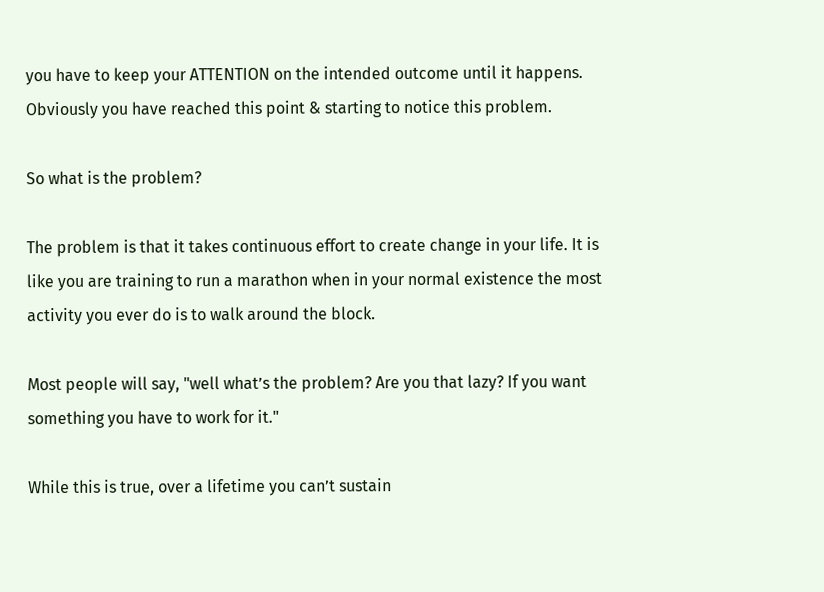you have to keep your ATTENTION on the intended outcome until it happens. Obviously you have reached this point & starting to notice this problem.

So what is the problem?

The problem is that it takes continuous effort to create change in your life. It is like you are training to run a marathon when in your normal existence the most activity you ever do is to walk around the block.

Most people will say, "well what’s the problem? Are you that lazy? If you want something you have to work for it."

While this is true, over a lifetime you can’t sustain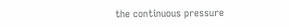the continuous pressure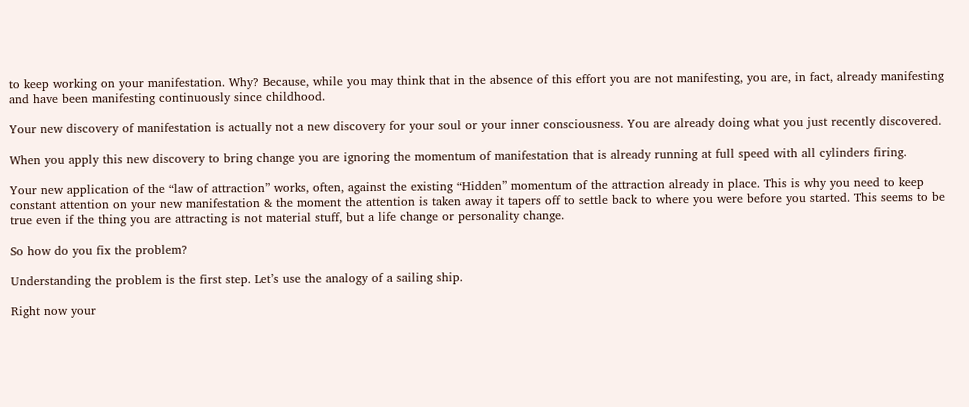to keep working on your manifestation. Why? Because, while you may think that in the absence of this effort you are not manifesting, you are, in fact, already manifesting and have been manifesting continuously since childhood.

Your new discovery of manifestation is actually not a new discovery for your soul or your inner consciousness. You are already doing what you just recently discovered.

When you apply this new discovery to bring change you are ignoring the momentum of manifestation that is already running at full speed with all cylinders firing.

Your new application of the “law of attraction” works, often, against the existing “Hidden” momentum of the attraction already in place. This is why you need to keep constant attention on your new manifestation & the moment the attention is taken away it tapers off to settle back to where you were before you started. This seems to be true even if the thing you are attracting is not material stuff, but a life change or personality change.

So how do you fix the problem?

Understanding the problem is the first step. Let’s use the analogy of a sailing ship.

Right now your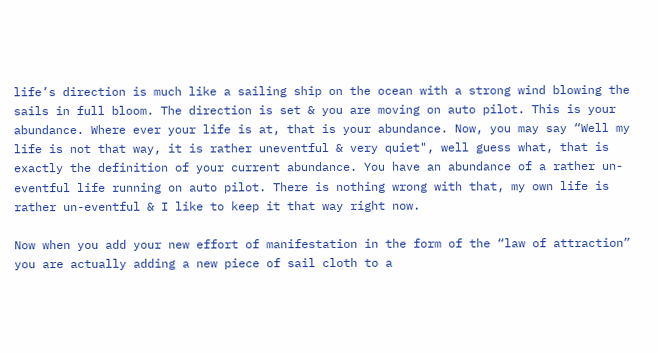life’s direction is much like a sailing ship on the ocean with a strong wind blowing the sails in full bloom. The direction is set & you are moving on auto pilot. This is your abundance. Where ever your life is at, that is your abundance. Now, you may say “Well my life is not that way, it is rather uneventful & very quiet", well guess what, that is exactly the definition of your current abundance. You have an abundance of a rather un-eventful life running on auto pilot. There is nothing wrong with that, my own life is rather un-eventful & I like to keep it that way right now.

Now when you add your new effort of manifestation in the form of the “law of attraction” you are actually adding a new piece of sail cloth to a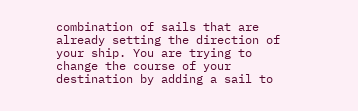combination of sails that are already setting the direction of your ship. You are trying to change the course of your destination by adding a sail to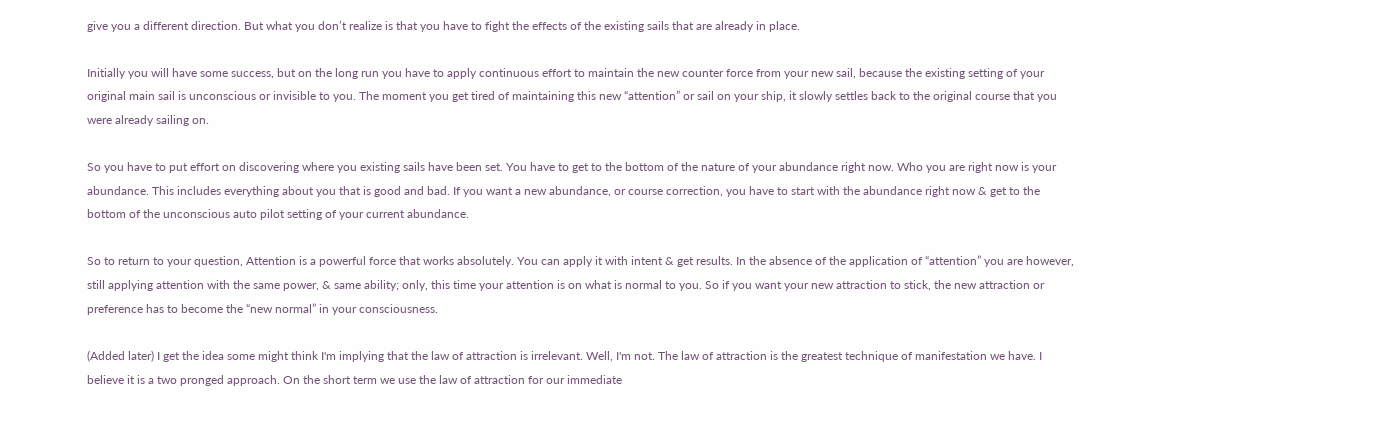give you a different direction. But what you don’t realize is that you have to fight the effects of the existing sails that are already in place.

Initially you will have some success, but on the long run you have to apply continuous effort to maintain the new counter force from your new sail, because the existing setting of your original main sail is unconscious or invisible to you. The moment you get tired of maintaining this new “attention” or sail on your ship, it slowly settles back to the original course that you were already sailing on.

So you have to put effort on discovering where you existing sails have been set. You have to get to the bottom of the nature of your abundance right now. Who you are right now is your abundance. This includes everything about you that is good and bad. If you want a new abundance, or course correction, you have to start with the abundance right now & get to the bottom of the unconscious auto pilot setting of your current abundance.

So to return to your question, Attention is a powerful force that works absolutely. You can apply it with intent & get results. In the absence of the application of “attention” you are however, still applying attention with the same power, & same ability; only, this time your attention is on what is normal to you. So if you want your new attraction to stick, the new attraction or preference has to become the “new normal” in your consciousness.

(Added later) I get the idea some might think I'm implying that the law of attraction is irrelevant. Well, I'm not. The law of attraction is the greatest technique of manifestation we have. I believe it is a two pronged approach. On the short term we use the law of attraction for our immediate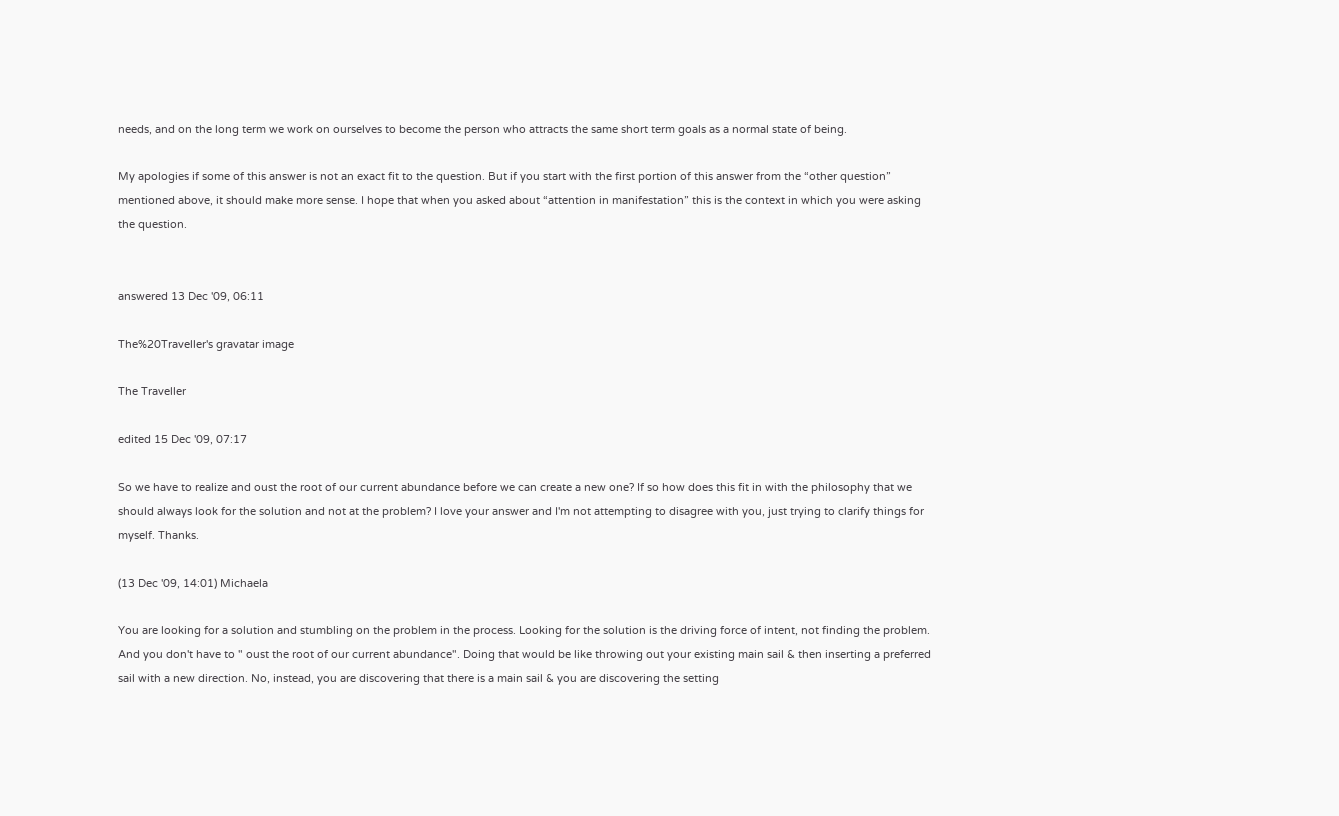needs, and on the long term we work on ourselves to become the person who attracts the same short term goals as a normal state of being.

My apologies if some of this answer is not an exact fit to the question. But if you start with the first portion of this answer from the “other question” mentioned above, it should make more sense. I hope that when you asked about “attention in manifestation” this is the context in which you were asking the question.


answered 13 Dec '09, 06:11

The%20Traveller's gravatar image

The Traveller

edited 15 Dec '09, 07:17

So we have to realize and oust the root of our current abundance before we can create a new one? If so how does this fit in with the philosophy that we should always look for the solution and not at the problem? I love your answer and I'm not attempting to disagree with you, just trying to clarify things for myself. Thanks.

(13 Dec '09, 14:01) Michaela

You are looking for a solution and stumbling on the problem in the process. Looking for the solution is the driving force of intent, not finding the problem. And you don't have to " oust the root of our current abundance". Doing that would be like throwing out your existing main sail & then inserting a preferred sail with a new direction. No, instead, you are discovering that there is a main sail & you are discovering the setting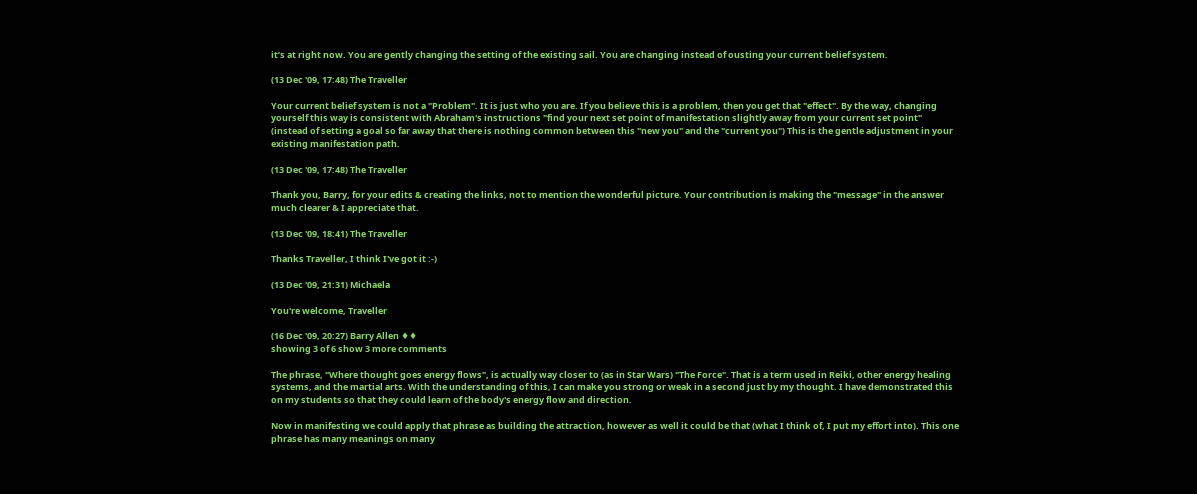it’s at right now. You are gently changing the setting of the existing sail. You are changing instead of ousting your current belief system.

(13 Dec '09, 17:48) The Traveller

Your current belief system is not a "Problem". It is just who you are. If you believe this is a problem, then you get that "effect". By the way, changing yourself this way is consistent with Abraham's instructions "find your next set point of manifestation slightly away from your current set point" (instead of setting a goal so far away that there is nothing common between this "new you" and the "current you") This is the gentle adjustment in your existing manifestation path.

(13 Dec '09, 17:48) The Traveller

Thank you, Barry, for your edits & creating the links, not to mention the wonderful picture. Your contribution is making the "message" in the answer much clearer & I appreciate that.

(13 Dec '09, 18:41) The Traveller

Thanks Traveller, I think I've got it :-)

(13 Dec '09, 21:31) Michaela

You're welcome, Traveller

(16 Dec '09, 20:27) Barry Allen ♦♦
showing 3 of 6 show 3 more comments

The phrase, "Where thought goes energy flows", is actually way closer to (as in Star Wars) "The Force". That is a term used in Reiki, other energy healing systems, and the martial arts. With the understanding of this, I can make you strong or weak in a second just by my thought. I have demonstrated this on my students so that they could learn of the body's energy flow and direction.

Now in manifesting we could apply that phrase as building the attraction, however as well it could be that (what I think of, I put my effort into). This one phrase has many meanings on many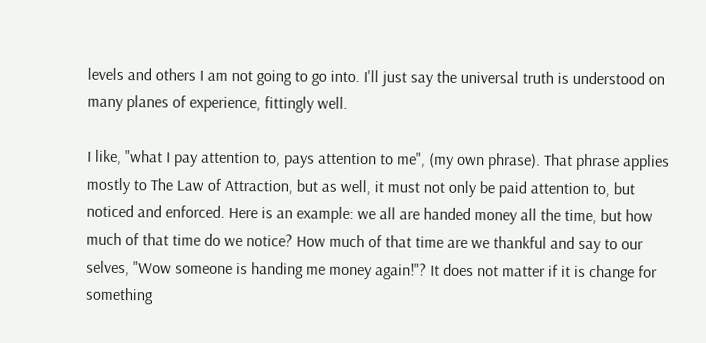levels and others I am not going to go into. I'll just say the universal truth is understood on many planes of experience, fittingly well.

I like, "what I pay attention to, pays attention to me", (my own phrase). That phrase applies mostly to The Law of Attraction, but as well, it must not only be paid attention to, but noticed and enforced. Here is an example: we all are handed money all the time, but how much of that time do we notice? How much of that time are we thankful and say to our selves, "Wow someone is handing me money again!"? It does not matter if it is change for something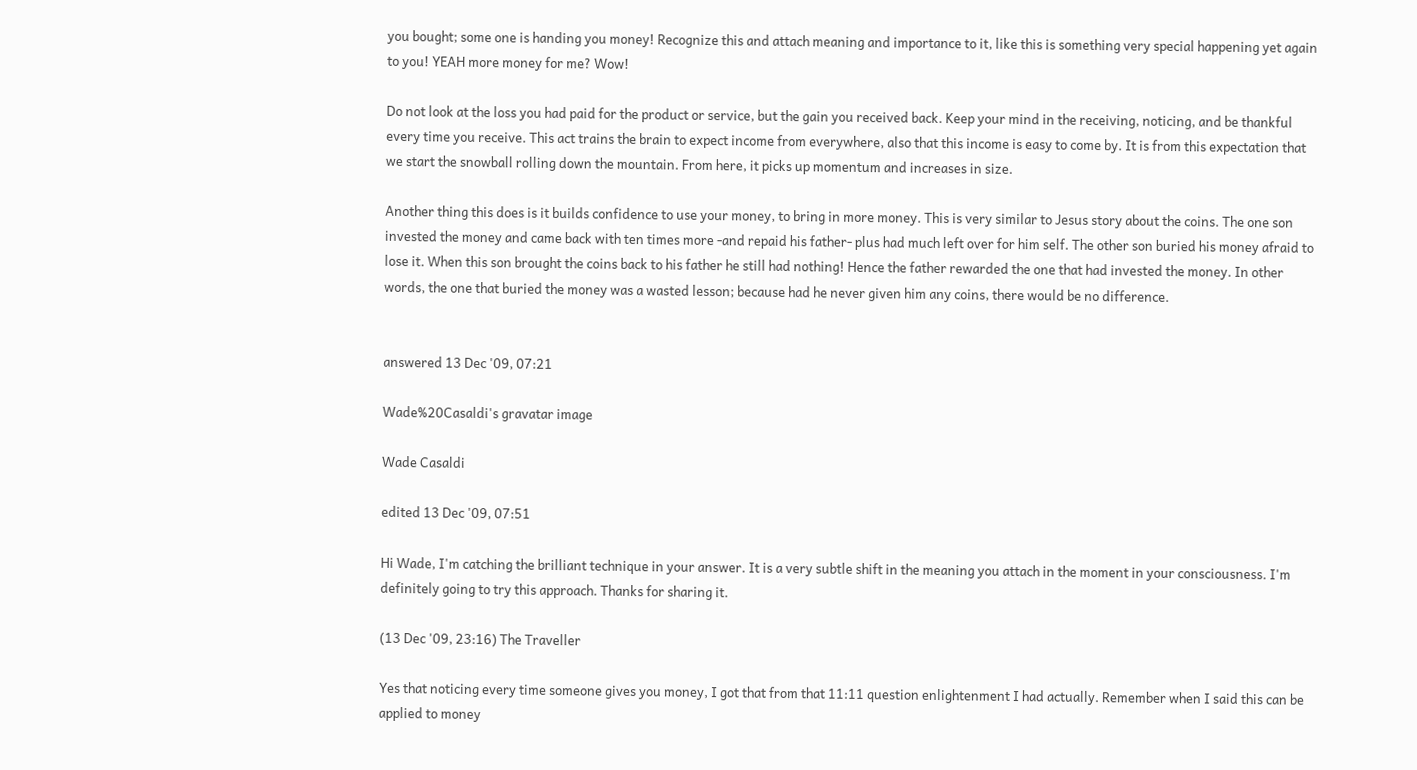you bought; some one is handing you money! Recognize this and attach meaning and importance to it, like this is something very special happening yet again to you! YEAH more money for me? Wow!

Do not look at the loss you had paid for the product or service, but the gain you received back. Keep your mind in the receiving, noticing, and be thankful every time you receive. This act trains the brain to expect income from everywhere, also that this income is easy to come by. It is from this expectation that we start the snowball rolling down the mountain. From here, it picks up momentum and increases in size.

Another thing this does is it builds confidence to use your money, to bring in more money. This is very similar to Jesus story about the coins. The one son invested the money and came back with ten times more -and repaid his father- plus had much left over for him self. The other son buried his money afraid to lose it. When this son brought the coins back to his father he still had nothing! Hence the father rewarded the one that had invested the money. In other words, the one that buried the money was a wasted lesson; because had he never given him any coins, there would be no difference.


answered 13 Dec '09, 07:21

Wade%20Casaldi's gravatar image

Wade Casaldi

edited 13 Dec '09, 07:51

Hi Wade, I'm catching the brilliant technique in your answer. It is a very subtle shift in the meaning you attach in the moment in your consciousness. I'm definitely going to try this approach. Thanks for sharing it.

(13 Dec '09, 23:16) The Traveller

Yes that noticing every time someone gives you money, I got that from that 11:11 question enlightenment I had actually. Remember when I said this can be applied to money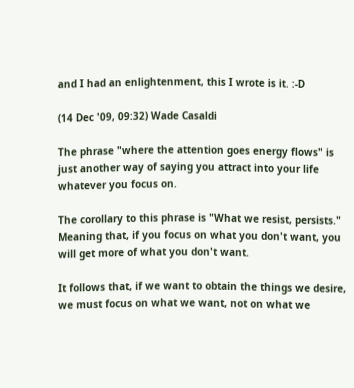and I had an enlightenment, this I wrote is it. :-D

(14 Dec '09, 09:32) Wade Casaldi

The phrase "where the attention goes energy flows" is just another way of saying you attract into your life whatever you focus on.

The corollary to this phrase is "What we resist, persists." Meaning that, if you focus on what you don't want, you will get more of what you don't want.

It follows that, if we want to obtain the things we desire, we must focus on what we want, not on what we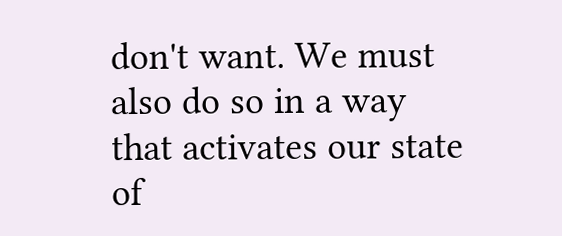don't want. We must also do so in a way that activates our state of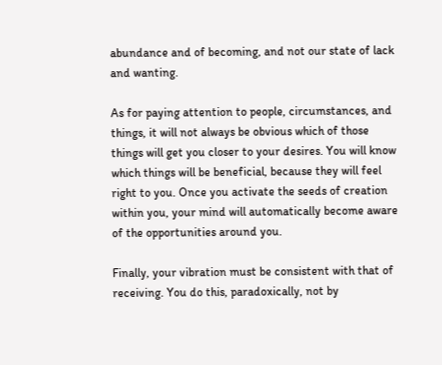abundance and of becoming, and not our state of lack and wanting.

As for paying attention to people, circumstances, and things, it will not always be obvious which of those things will get you closer to your desires. You will know which things will be beneficial, because they will feel right to you. Once you activate the seeds of creation within you, your mind will automatically become aware of the opportunities around you.

Finally, your vibration must be consistent with that of receiving. You do this, paradoxically, not by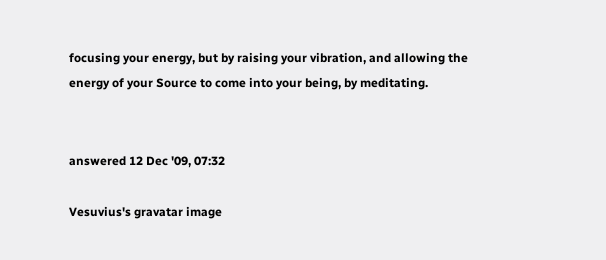focusing your energy, but by raising your vibration, and allowing the energy of your Source to come into your being, by meditating.


answered 12 Dec '09, 07:32

Vesuvius's gravatar image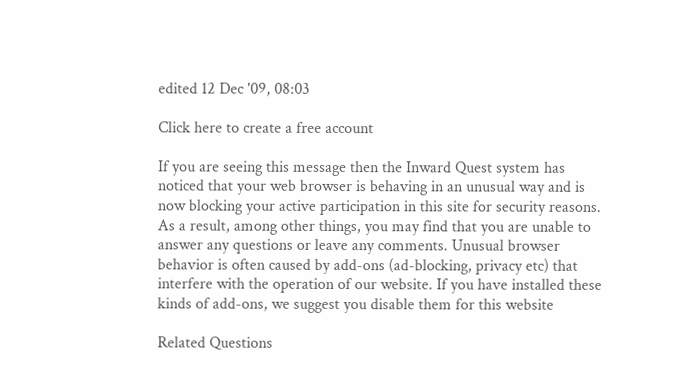edited 12 Dec '09, 08:03

Click here to create a free account

If you are seeing this message then the Inward Quest system has noticed that your web browser is behaving in an unusual way and is now blocking your active participation in this site for security reasons. As a result, among other things, you may find that you are unable to answer any questions or leave any comments. Unusual browser behavior is often caused by add-ons (ad-blocking, privacy etc) that interfere with the operation of our website. If you have installed these kinds of add-ons, we suggest you disable them for this website

Related Questions